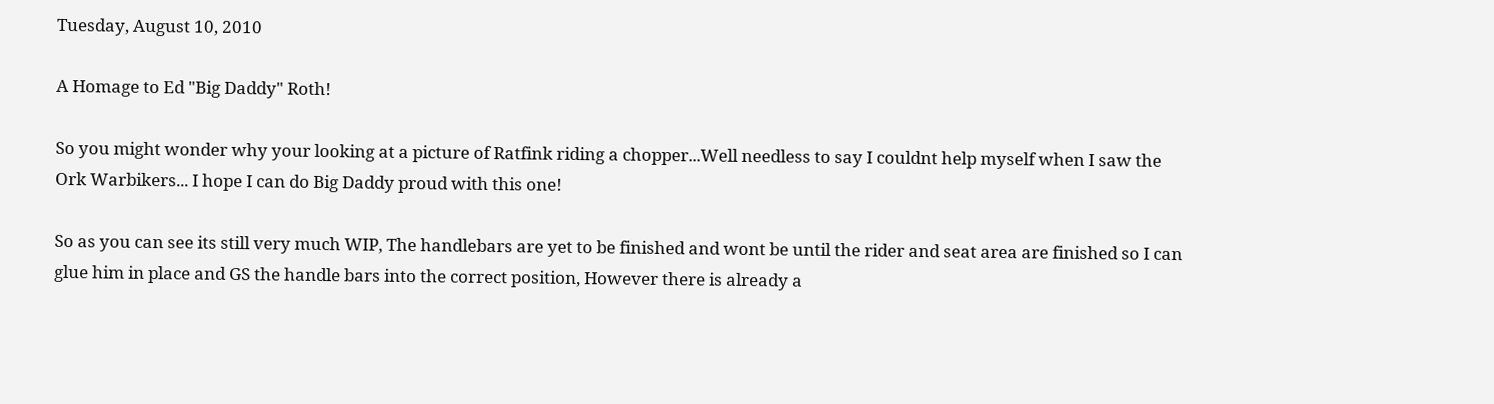Tuesday, August 10, 2010

A Homage to Ed "Big Daddy" Roth!

So you might wonder why your looking at a picture of Ratfink riding a chopper...Well needless to say I couldnt help myself when I saw the Ork Warbikers... I hope I can do Big Daddy proud with this one!

So as you can see its still very much WIP, The handlebars are yet to be finished and wont be until the rider and seat area are finished so I can glue him in place and GS the handle bars into the correct position, However there is already a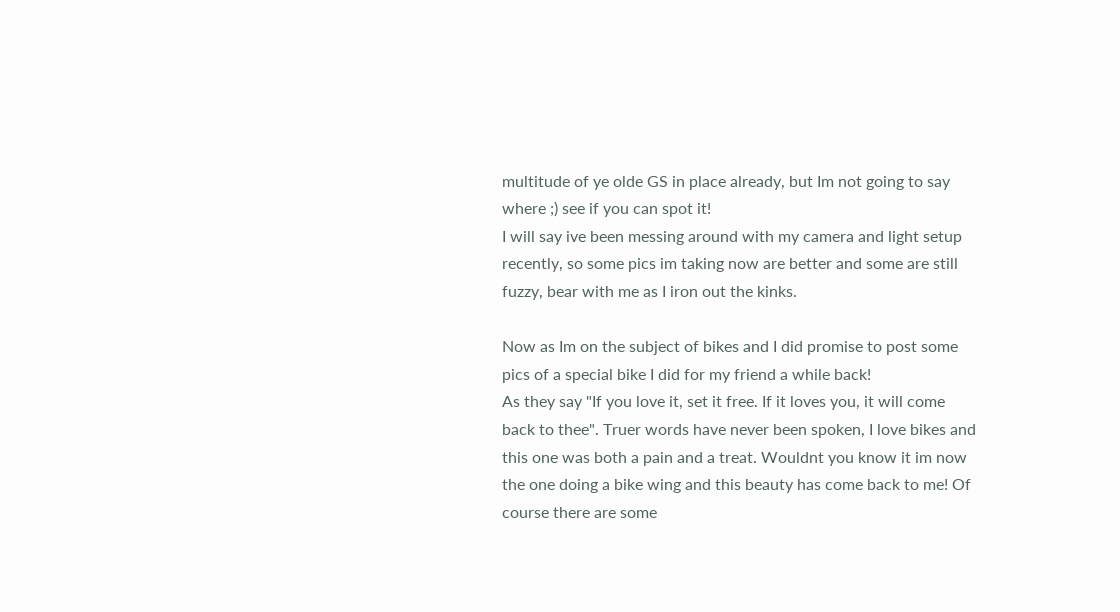multitude of ye olde GS in place already, but Im not going to say where ;) see if you can spot it!
I will say ive been messing around with my camera and light setup recently, so some pics im taking now are better and some are still fuzzy, bear with me as I iron out the kinks.

Now as Im on the subject of bikes and I did promise to post some pics of a special bike I did for my friend a while back!
As they say "If you love it, set it free. If it loves you, it will come back to thee". Truer words have never been spoken, I love bikes and this one was both a pain and a treat. Wouldnt you know it im now the one doing a bike wing and this beauty has come back to me! Of course there are some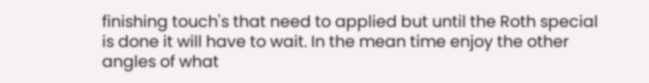finishing touch's that need to applied but until the Roth special is done it will have to wait. In the mean time enjoy the other angles of what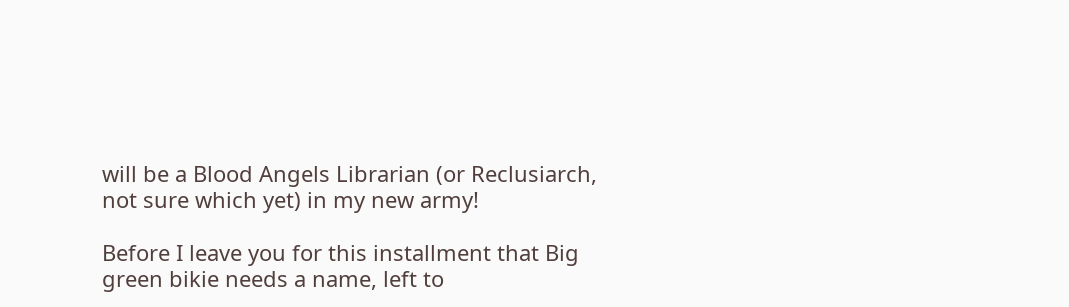will be a Blood Angels Librarian (or Reclusiarch, not sure which yet) in my new army!

Before I leave you for this installment that Big green bikie needs a name, left to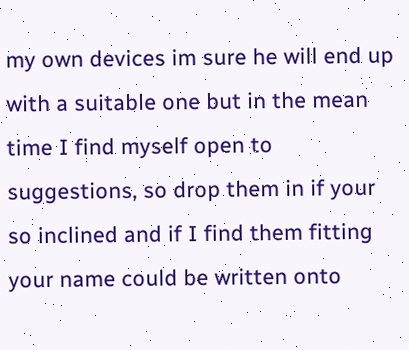my own devices im sure he will end up with a suitable one but in the mean time I find myself open to suggestions, so drop them in if your so inclined and if I find them fitting your name could be written onto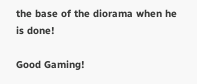the base of the diorama when he is done!

Good Gaming!